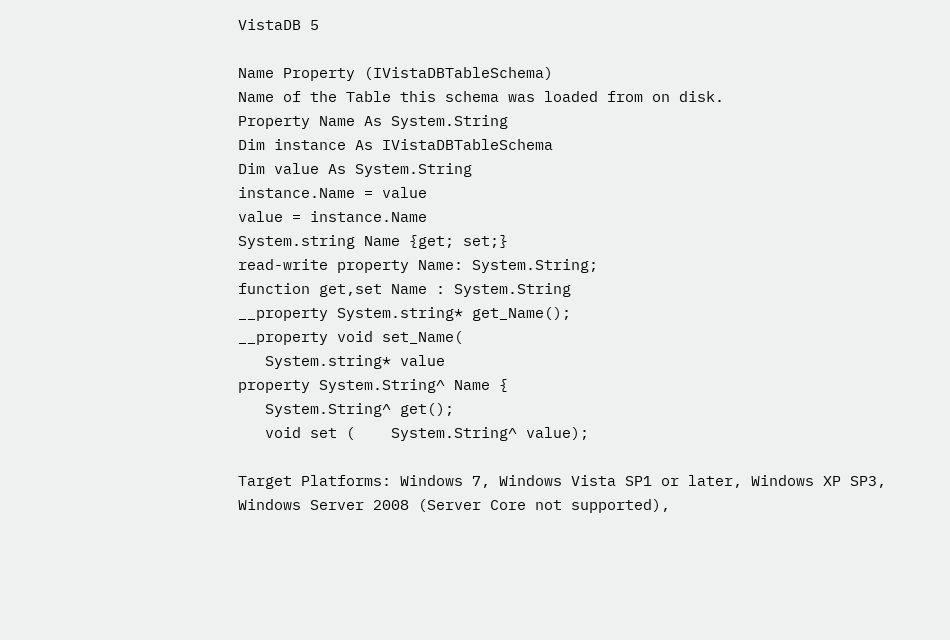VistaDB 5

Name Property (IVistaDBTableSchema)
Name of the Table this schema was loaded from on disk.
Property Name As System.String
Dim instance As IVistaDBTableSchema
Dim value As System.String
instance.Name = value
value = instance.Name
System.string Name {get; set;}
read-write property Name: System.String;
function get,set Name : System.String
__property System.string* get_Name();
__property void set_Name(
   System.string* value
property System.String^ Name {
   System.String^ get();
   void set (    System.String^ value);

Target Platforms: Windows 7, Windows Vista SP1 or later, Windows XP SP3, Windows Server 2008 (Server Core not supported),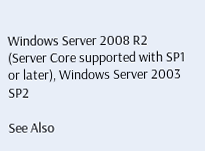Windows Server 2008 R2 (Server Core supported with SP1 or later), Windows Server 2003 SP2

See Also